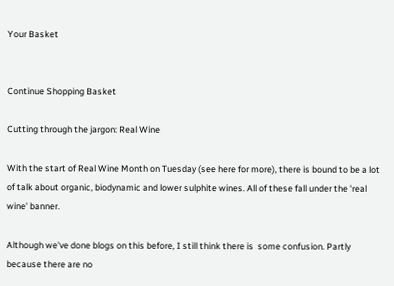Your Basket


Continue Shopping Basket

Cutting through the jargon: Real Wine

With the start of Real Wine Month on Tuesday (see here for more), there is bound to be a lot of talk about organic, biodynamic and lower sulphite wines. All of these fall under the 'real wine' banner.

Although we've done blogs on this before, I still think there is  some confusion. Partly because there are no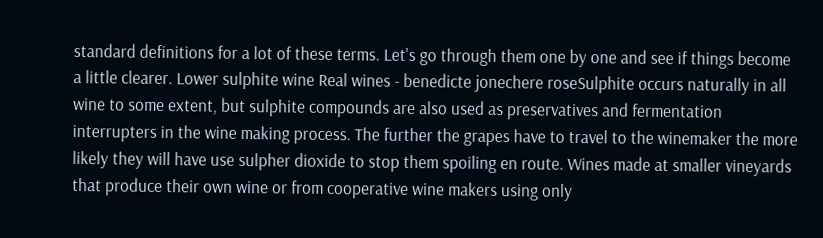standard definitions for a lot of these terms. Let's go through them one by one and see if things become a little clearer. Lower sulphite wine Real wines - benedicte jonechere roseSulphite occurs naturally in all wine to some extent, but sulphite compounds are also used as preservatives and fermentation interrupters in the wine making process. The further the grapes have to travel to the winemaker the more likely they will have use sulpher dioxide to stop them spoiling en route. Wines made at smaller vineyards that produce their own wine or from cooperative wine makers using only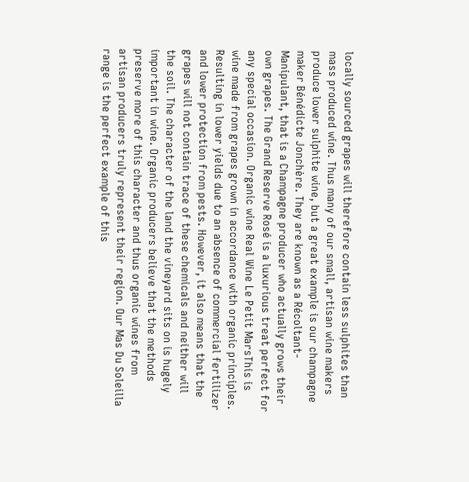locally sourced grapes will therefore contain less sulphites than mass produced wine. Thus many of our small, artisan wine makers produce lower sulphite wine, but a great example is our champagne maker Bénédicte Jonchère. They are known as a Récoltant-Manipulant, that is a Champagne producer who actually grows their own grapes. The Grand Reserve Rosé is a luxurious treat perfect for any special occasion. Organic wine Real Wine Le Petit MarsThis is wine made from grapes grown in accordance with organic principles. Resulting in lower yields due to an absence of commercial fertilizer and lower protection from pests. However, it also means that the grapes will not contain trace of these chemicals and neither will the soil. The character of the land the vineyard sits on is hugely important in wine. Organic producers believe that the methods preserve more of this character and thus organic wines from artisan producers truly represent their region. Our Mas Du Soleilla range is the perfect example of this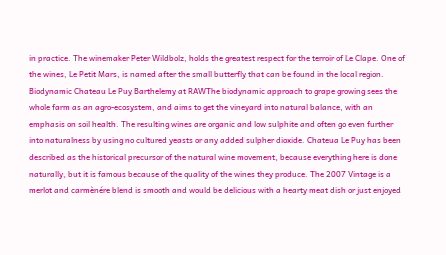in practice. The winemaker Peter Wildbolz, holds the greatest respect for the terroir of Le Clape. One of the wines, Le Petit Mars, is named after the small butterfly that can be found in the local region.   Biodynamic Chateau Le Puy Barthelemy at RAWThe biodynamic approach to grape growing sees the whole farm as an agro-ecosystem, and aims to get the vineyard into natural balance, with an emphasis on soil health. The resulting wines are organic and low sulphite and often go even further into naturalness by using no cultured yeasts or any added sulpher dioxide. Chateua Le Puy has been described as the historical precursor of the natural wine movement, because everything here is done naturally, but it is famous because of the quality of the wines they produce. The 2007 Vintage is a merlot and carmènére blend is smooth and would be delicious with a hearty meat dish or just enjoyed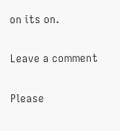on its on.

Leave a comment

Please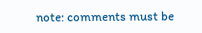note: comments must be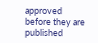approved before they are published